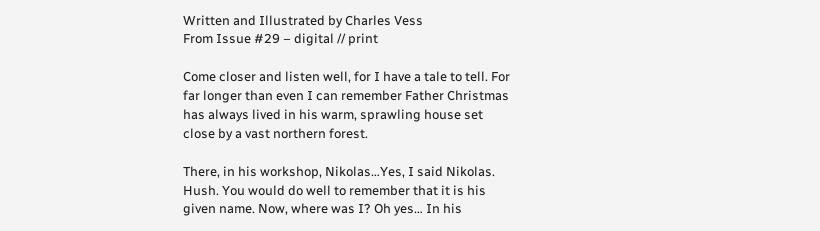Written and Illustrated by Charles Vess
From Issue #29 – digital // print

Come closer and listen well, for I have a tale to tell. For far longer than even I can remember Father Christmas has always lived in his warm, sprawling house set close by a vast northern forest.

There, in his workshop, Nikolas…Yes, I said Nikolas. Hush. You would do well to remember that it is his given name. Now, where was I? Oh yes… In his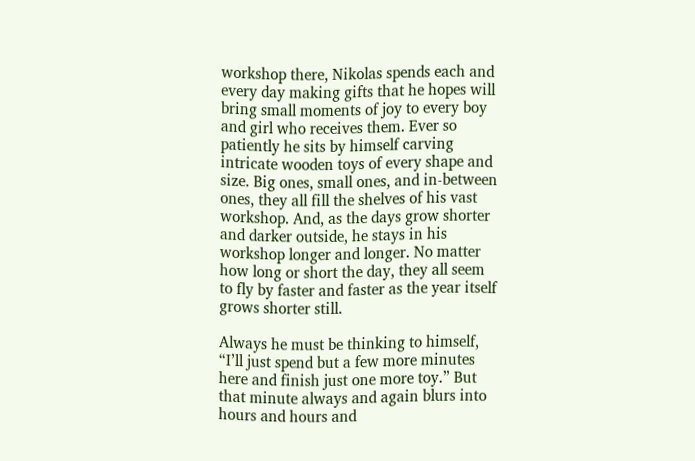workshop there, Nikolas spends each and every day making gifts that he hopes will bring small moments of joy to every boy and girl who receives them. Ever so patiently he sits by himself carving intricate wooden toys of every shape and size. Big ones, small ones, and in-between ones, they all fill the shelves of his vast workshop. And, as the days grow shorter and darker outside, he stays in his workshop longer and longer. No matter how long or short the day, they all seem to fly by faster and faster as the year itself grows shorter still.

Always he must be thinking to himself, “I’ll just spend but a few more minutes here and finish just one more toy.” But that minute always and again blurs into hours and hours and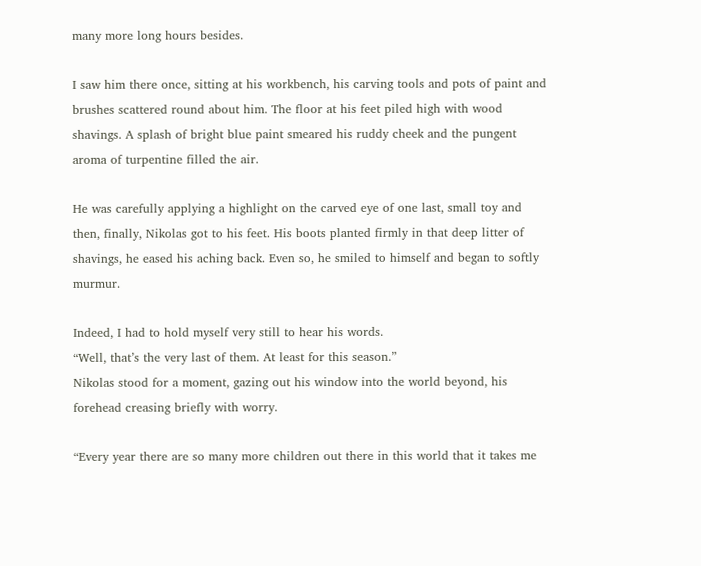many more long hours besides.

I saw him there once, sitting at his workbench, his carving tools and pots of paint and brushes scattered round about him. The floor at his feet piled high with wood shavings. A splash of bright blue paint smeared his ruddy cheek and the pungent aroma of turpentine filled the air.

He was carefully applying a highlight on the carved eye of one last, small toy and then, finally, Nikolas got to his feet. His boots planted firmly in that deep litter of shavings, he eased his aching back. Even so, he smiled to himself and began to softly murmur.

Indeed, I had to hold myself very still to hear his words.
“Well, that’s the very last of them. At least for this season.”
Nikolas stood for a moment, gazing out his window into the world beyond, his forehead creasing briefly with worry.

“Every year there are so many more children out there in this world that it takes me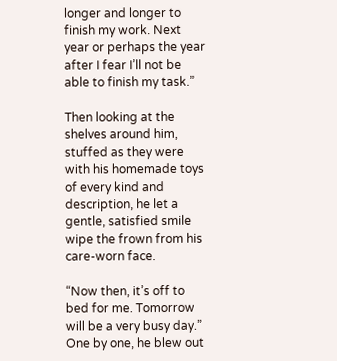longer and longer to finish my work. Next year or perhaps the year after I fear I’ll not be able to finish my task.”

Then looking at the shelves around him, stuffed as they were with his homemade toys of every kind and description, he let a gentle, satisfied smile wipe the frown from his care-worn face.

“Now then, it’s off to bed for me. Tomorrow will be a very busy day.” One by one, he blew out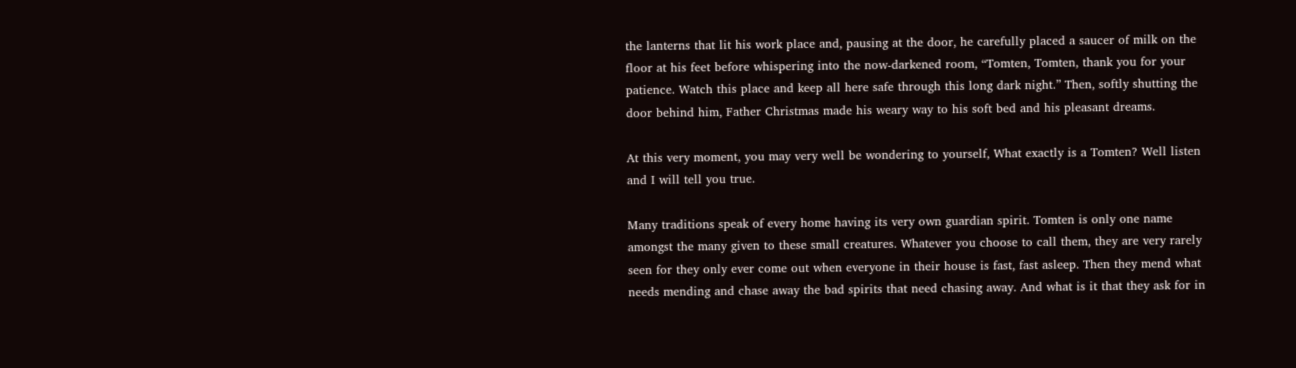the lanterns that lit his work place and, pausing at the door, he carefully placed a saucer of milk on the floor at his feet before whispering into the now-darkened room, “Tomten, Tomten, thank you for your patience. Watch this place and keep all here safe through this long dark night.” Then, softly shutting the door behind him, Father Christmas made his weary way to his soft bed and his pleasant dreams.

At this very moment, you may very well be wondering to yourself, What exactly is a Tomten? Well listen and I will tell you true.

Many traditions speak of every home having its very own guardian spirit. Tomten is only one name amongst the many given to these small creatures. Whatever you choose to call them, they are very rarely seen for they only ever come out when everyone in their house is fast, fast asleep. Then they mend what needs mending and chase away the bad spirits that need chasing away. And what is it that they ask for in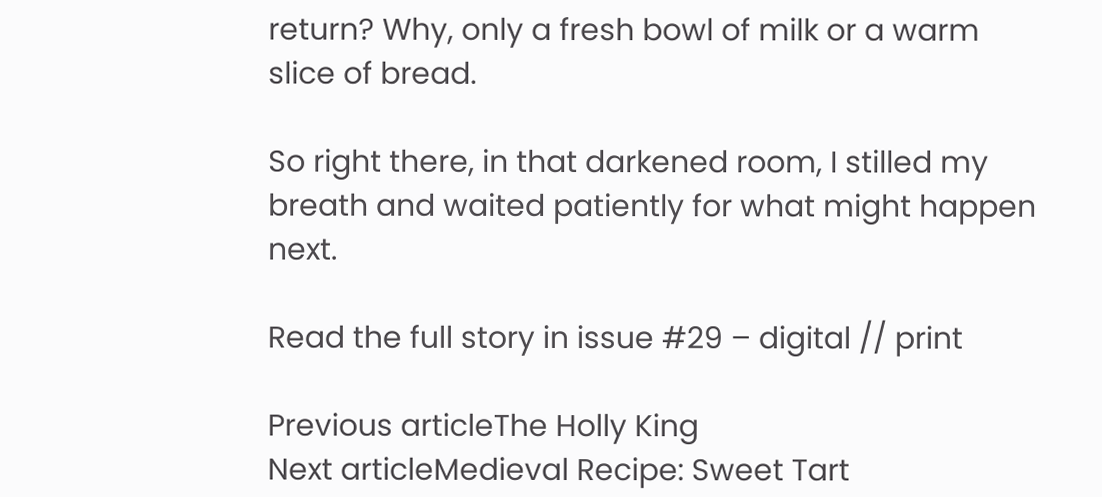return? Why, only a fresh bowl of milk or a warm slice of bread.

So right there, in that darkened room, I stilled my breath and waited patiently for what might happen next.

Read the full story in issue #29 – digital // print

Previous articleThe Holly King
Next articleMedieval Recipe: Sweet Tart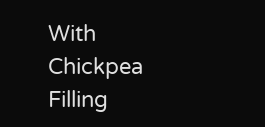With Chickpea Filling